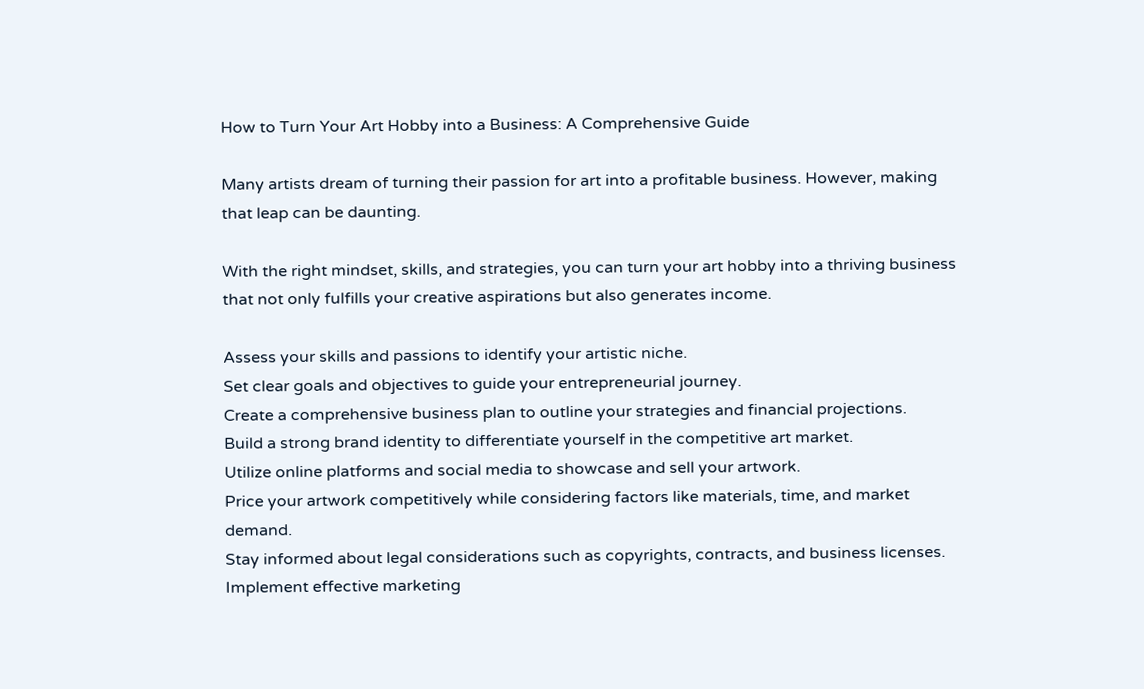How to Turn Your Art Hobby into a Business: A Comprehensive Guide

Many artists dream of turning their passion for art into a profitable business. However, making that leap can be daunting.

With the right mindset, skills, and strategies, you can turn your art hobby into a thriving business that not only fulfills your creative aspirations but also generates income.

Assess your skills and passions to identify your artistic niche.
Set clear goals and objectives to guide your entrepreneurial journey.
Create a comprehensive business plan to outline your strategies and financial projections.
Build a strong brand identity to differentiate yourself in the competitive art market.
Utilize online platforms and social media to showcase and sell your artwork.
Price your artwork competitively while considering factors like materials, time, and market demand.
Stay informed about legal considerations such as copyrights, contracts, and business licenses.
Implement effective marketing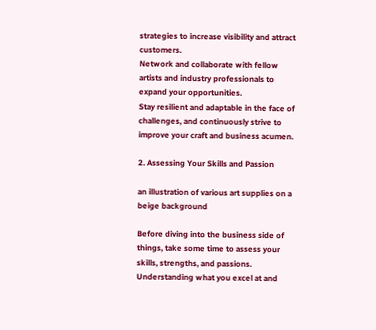strategies to increase visibility and attract customers.
Network and collaborate with fellow artists and industry professionals to expand your opportunities.
Stay resilient and adaptable in the face of challenges, and continuously strive to improve your craft and business acumen.

2. Assessing Your Skills and Passion

an illustration of various art supplies on a beige background

Before diving into the business side of things, take some time to assess your skills, strengths, and passions. Understanding what you excel at and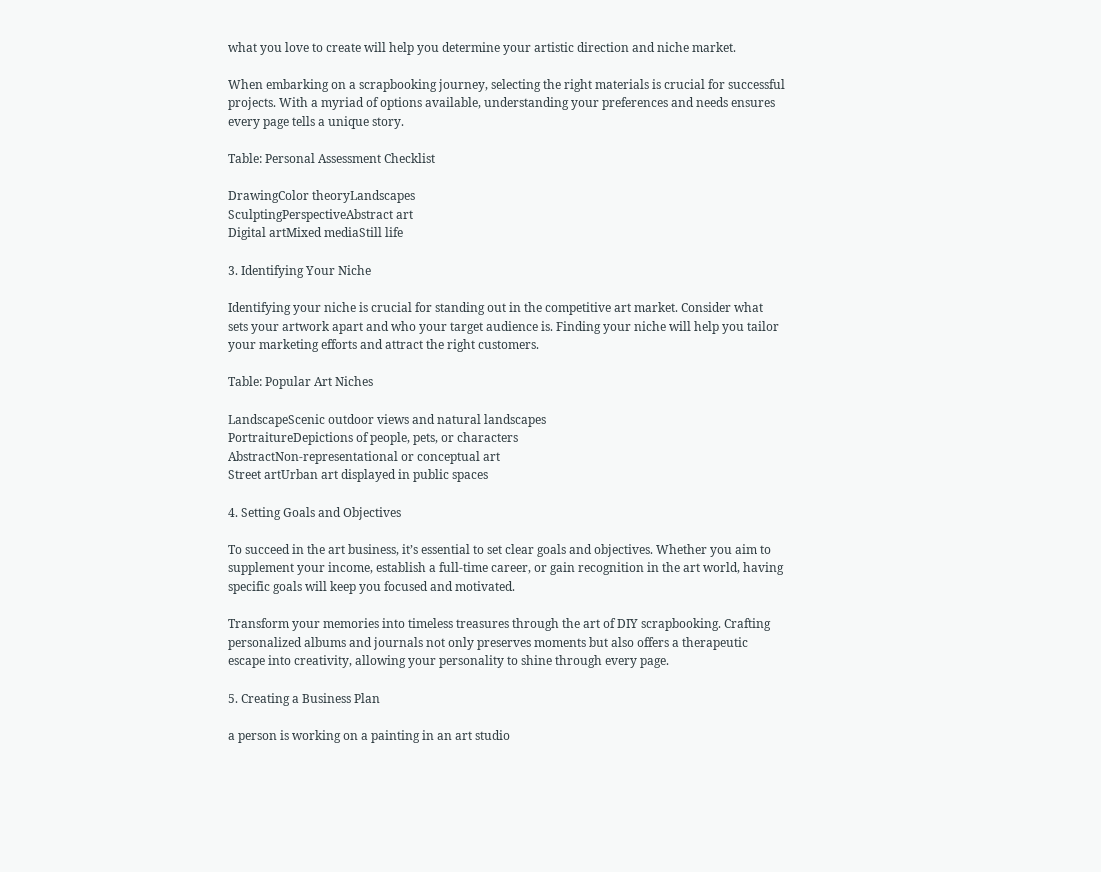what you love to create will help you determine your artistic direction and niche market.

When embarking on a scrapbooking journey, selecting the right materials is crucial for successful projects. With a myriad of options available, understanding your preferences and needs ensures every page tells a unique story.

Table: Personal Assessment Checklist

DrawingColor theoryLandscapes
SculptingPerspectiveAbstract art
Digital artMixed mediaStill life

3. Identifying Your Niche

Identifying your niche is crucial for standing out in the competitive art market. Consider what sets your artwork apart and who your target audience is. Finding your niche will help you tailor your marketing efforts and attract the right customers.

Table: Popular Art Niches

LandscapeScenic outdoor views and natural landscapes
PortraitureDepictions of people, pets, or characters
AbstractNon-representational or conceptual art
Street artUrban art displayed in public spaces

4. Setting Goals and Objectives

To succeed in the art business, it’s essential to set clear goals and objectives. Whether you aim to supplement your income, establish a full-time career, or gain recognition in the art world, having specific goals will keep you focused and motivated.

Transform your memories into timeless treasures through the art of DIY scrapbooking. Crafting personalized albums and journals not only preserves moments but also offers a therapeutic escape into creativity, allowing your personality to shine through every page.

5. Creating a Business Plan

a person is working on a painting in an art studio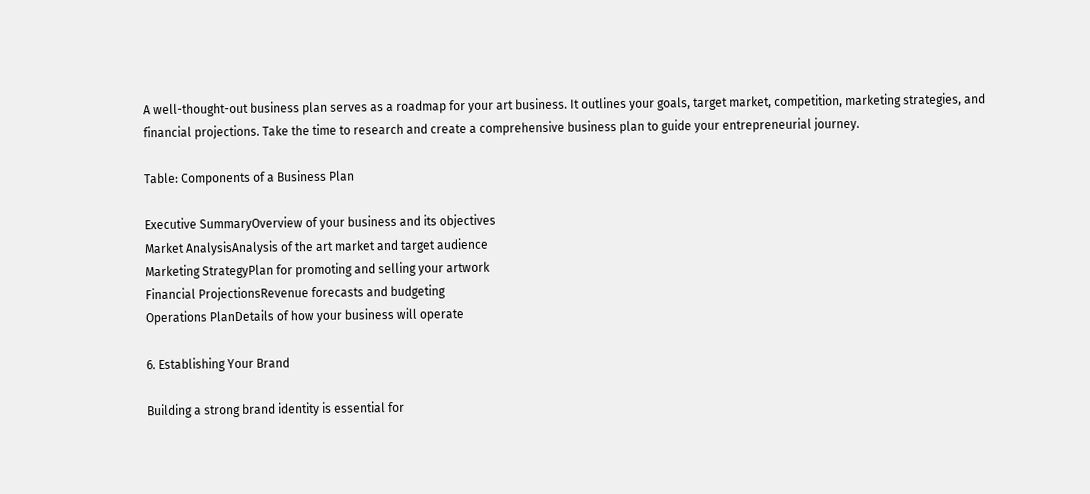A well-thought-out business plan serves as a roadmap for your art business. It outlines your goals, target market, competition, marketing strategies, and financial projections. Take the time to research and create a comprehensive business plan to guide your entrepreneurial journey.

Table: Components of a Business Plan

Executive SummaryOverview of your business and its objectives
Market AnalysisAnalysis of the art market and target audience
Marketing StrategyPlan for promoting and selling your artwork
Financial ProjectionsRevenue forecasts and budgeting
Operations PlanDetails of how your business will operate

6. Establishing Your Brand

Building a strong brand identity is essential for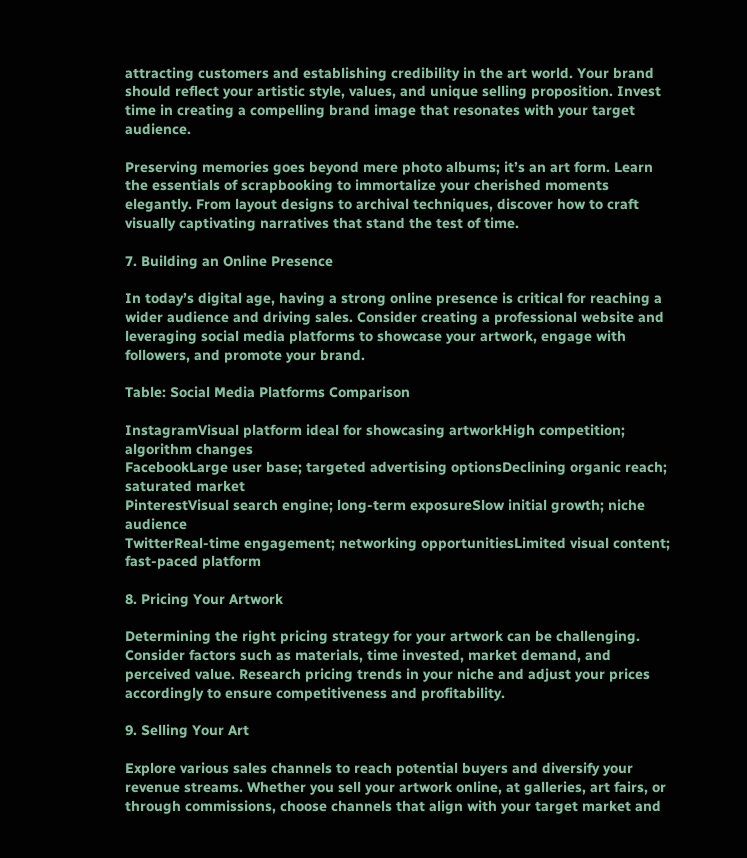attracting customers and establishing credibility in the art world. Your brand should reflect your artistic style, values, and unique selling proposition. Invest time in creating a compelling brand image that resonates with your target audience.

Preserving memories goes beyond mere photo albums; it’s an art form. Learn the essentials of scrapbooking to immortalize your cherished moments elegantly. From layout designs to archival techniques, discover how to craft visually captivating narratives that stand the test of time.

7. Building an Online Presence

In today’s digital age, having a strong online presence is critical for reaching a wider audience and driving sales. Consider creating a professional website and leveraging social media platforms to showcase your artwork, engage with followers, and promote your brand.

Table: Social Media Platforms Comparison

InstagramVisual platform ideal for showcasing artworkHigh competition; algorithm changes
FacebookLarge user base; targeted advertising optionsDeclining organic reach; saturated market
PinterestVisual search engine; long-term exposureSlow initial growth; niche audience
TwitterReal-time engagement; networking opportunitiesLimited visual content; fast-paced platform

8. Pricing Your Artwork

Determining the right pricing strategy for your artwork can be challenging. Consider factors such as materials, time invested, market demand, and perceived value. Research pricing trends in your niche and adjust your prices accordingly to ensure competitiveness and profitability.

9. Selling Your Art

Explore various sales channels to reach potential buyers and diversify your revenue streams. Whether you sell your artwork online, at galleries, art fairs, or through commissions, choose channels that align with your target market and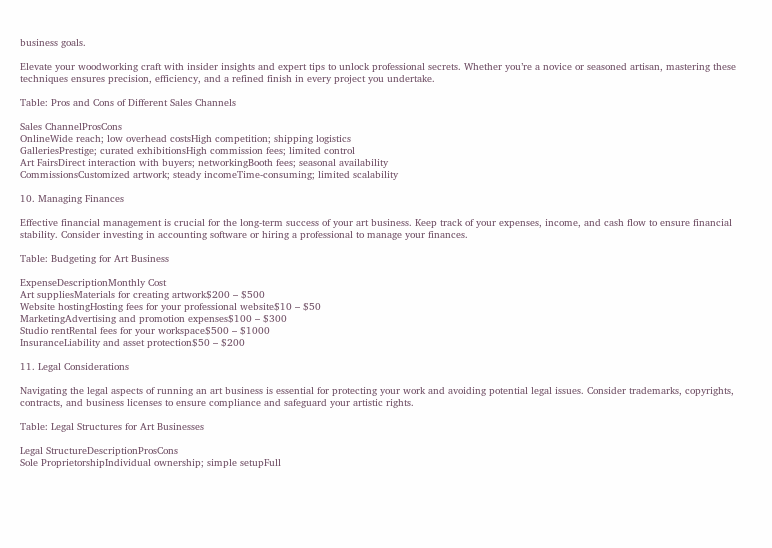business goals.

Elevate your woodworking craft with insider insights and expert tips to unlock professional secrets. Whether you’re a novice or seasoned artisan, mastering these techniques ensures precision, efficiency, and a refined finish in every project you undertake.

Table: Pros and Cons of Different Sales Channels

Sales ChannelProsCons
OnlineWide reach; low overhead costsHigh competition; shipping logistics
GalleriesPrestige; curated exhibitionsHigh commission fees; limited control
Art FairsDirect interaction with buyers; networkingBooth fees; seasonal availability
CommissionsCustomized artwork; steady incomeTime-consuming; limited scalability

10. Managing Finances

Effective financial management is crucial for the long-term success of your art business. Keep track of your expenses, income, and cash flow to ensure financial stability. Consider investing in accounting software or hiring a professional to manage your finances.

Table: Budgeting for Art Business

ExpenseDescriptionMonthly Cost
Art suppliesMaterials for creating artwork$200 – $500
Website hostingHosting fees for your professional website$10 – $50
MarketingAdvertising and promotion expenses$100 – $300
Studio rentRental fees for your workspace$500 – $1000
InsuranceLiability and asset protection$50 – $200

11. Legal Considerations

Navigating the legal aspects of running an art business is essential for protecting your work and avoiding potential legal issues. Consider trademarks, copyrights, contracts, and business licenses to ensure compliance and safeguard your artistic rights.

Table: Legal Structures for Art Businesses

Legal StructureDescriptionProsCons
Sole ProprietorshipIndividual ownership; simple setupFull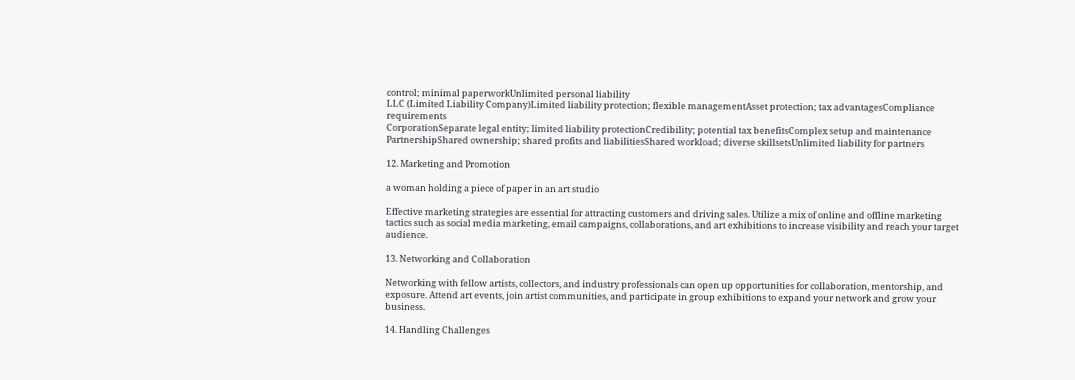control; minimal paperworkUnlimited personal liability
LLC (Limited Liability Company)Limited liability protection; flexible managementAsset protection; tax advantagesCompliance requirements
CorporationSeparate legal entity; limited liability protectionCredibility; potential tax benefitsComplex setup and maintenance
PartnershipShared ownership; shared profits and liabilitiesShared workload; diverse skillsetsUnlimited liability for partners

12. Marketing and Promotion

a woman holding a piece of paper in an art studio

Effective marketing strategies are essential for attracting customers and driving sales. Utilize a mix of online and offline marketing tactics such as social media marketing, email campaigns, collaborations, and art exhibitions to increase visibility and reach your target audience.

13. Networking and Collaboration

Networking with fellow artists, collectors, and industry professionals can open up opportunities for collaboration, mentorship, and exposure. Attend art events, join artist communities, and participate in group exhibitions to expand your network and grow your business.

14. Handling Challenges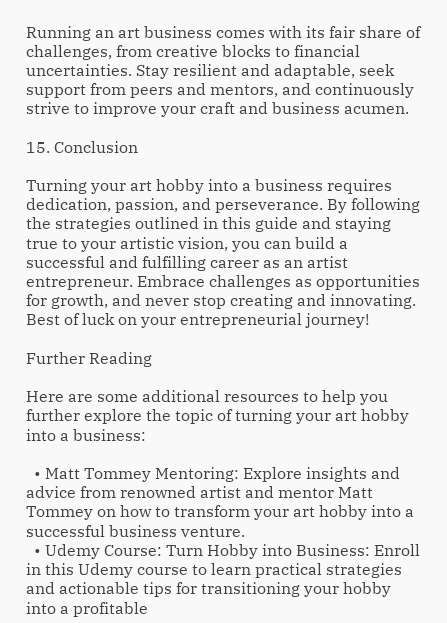Running an art business comes with its fair share of challenges, from creative blocks to financial uncertainties. Stay resilient and adaptable, seek support from peers and mentors, and continuously strive to improve your craft and business acumen.

15. Conclusion

Turning your art hobby into a business requires dedication, passion, and perseverance. By following the strategies outlined in this guide and staying true to your artistic vision, you can build a successful and fulfilling career as an artist entrepreneur. Embrace challenges as opportunities for growth, and never stop creating and innovating. Best of luck on your entrepreneurial journey!

Further Reading

Here are some additional resources to help you further explore the topic of turning your art hobby into a business:

  • Matt Tommey Mentoring: Explore insights and advice from renowned artist and mentor Matt Tommey on how to transform your art hobby into a successful business venture.
  • Udemy Course: Turn Hobby into Business: Enroll in this Udemy course to learn practical strategies and actionable tips for transitioning your hobby into a profitable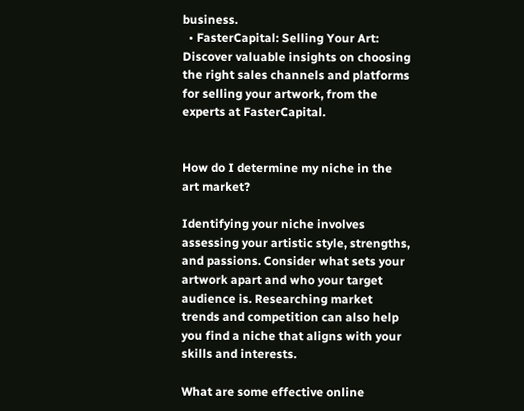business.
  • FasterCapital: Selling Your Art: Discover valuable insights on choosing the right sales channels and platforms for selling your artwork, from the experts at FasterCapital.


How do I determine my niche in the art market?

Identifying your niche involves assessing your artistic style, strengths, and passions. Consider what sets your artwork apart and who your target audience is. Researching market trends and competition can also help you find a niche that aligns with your skills and interests.

What are some effective online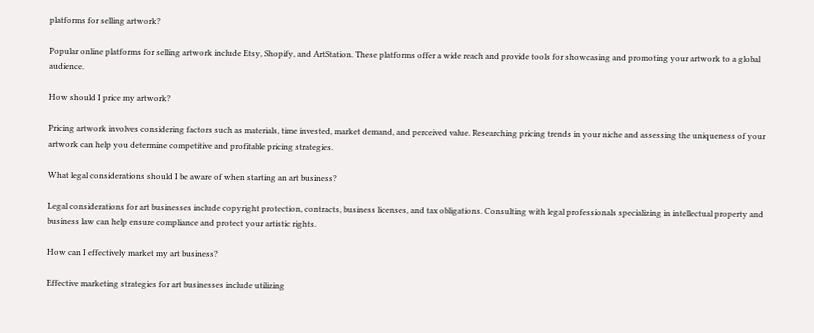platforms for selling artwork?

Popular online platforms for selling artwork include Etsy, Shopify, and ArtStation. These platforms offer a wide reach and provide tools for showcasing and promoting your artwork to a global audience.

How should I price my artwork?

Pricing artwork involves considering factors such as materials, time invested, market demand, and perceived value. Researching pricing trends in your niche and assessing the uniqueness of your artwork can help you determine competitive and profitable pricing strategies.

What legal considerations should I be aware of when starting an art business?

Legal considerations for art businesses include copyright protection, contracts, business licenses, and tax obligations. Consulting with legal professionals specializing in intellectual property and business law can help ensure compliance and protect your artistic rights.

How can I effectively market my art business?

Effective marketing strategies for art businesses include utilizing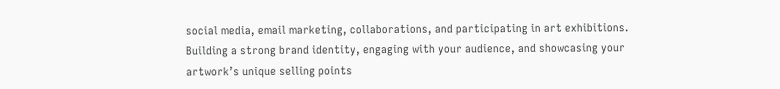social media, email marketing, collaborations, and participating in art exhibitions. Building a strong brand identity, engaging with your audience, and showcasing your artwork’s unique selling points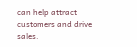can help attract customers and drive sales.